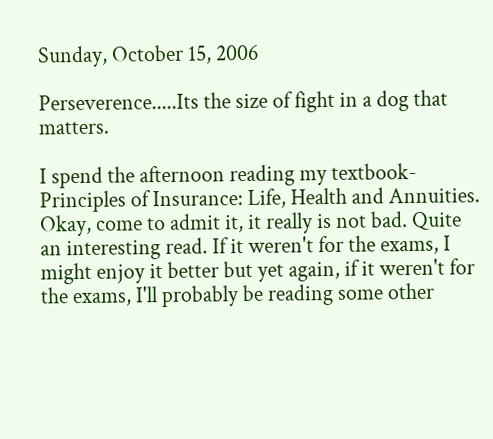Sunday, October 15, 2006

Perseverence.....Its the size of fight in a dog that matters.

I spend the afternoon reading my textbook- Principles of Insurance: Life, Health and Annuities. Okay, come to admit it, it really is not bad. Quite an interesting read. If it weren't for the exams, I might enjoy it better but yet again, if it weren't for the exams, I'll probably be reading some other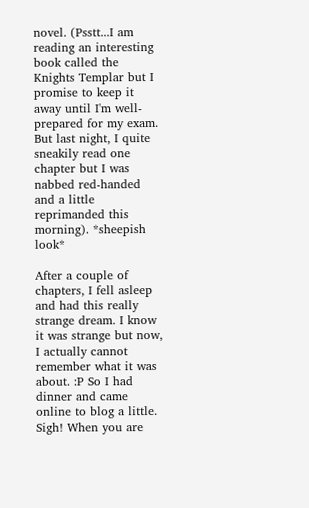novel. (Psstt...I am reading an interesting book called the Knights Templar but I promise to keep it away until I'm well-prepared for my exam. But last night, I quite sneakily read one chapter but I was nabbed red-handed and a little reprimanded this morning). *sheepish look*

After a couple of chapters, I fell asleep and had this really strange dream. I know it was strange but now, I actually cannot remember what it was about. :P So I had dinner and came online to blog a little. Sigh! When you are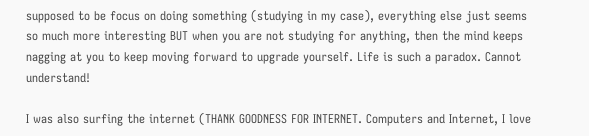supposed to be focus on doing something (studying in my case), everything else just seems so much more interesting BUT when you are not studying for anything, then the mind keeps nagging at you to keep moving forward to upgrade yourself. Life is such a paradox. Cannot understand!

I was also surfing the internet (THANK GOODNESS FOR INTERNET. Computers and Internet, I love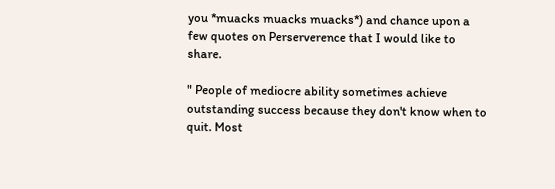you *muacks muacks muacks*) and chance upon a few quotes on Perserverence that I would like to share.

" People of mediocre ability sometimes achieve outstanding success because they don't know when to quit. Most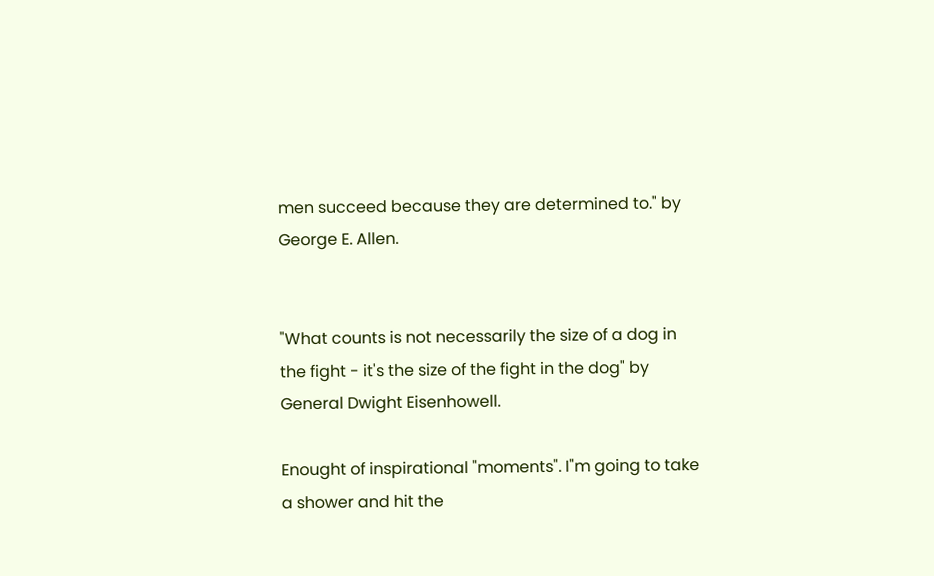men succeed because they are determined to." by George E. Allen.


"What counts is not necessarily the size of a dog in the fight - it's the size of the fight in the dog" by General Dwight Eisenhowell.

Enought of inspirational "moments". I"m going to take a shower and hit the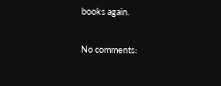books again.

No comments: